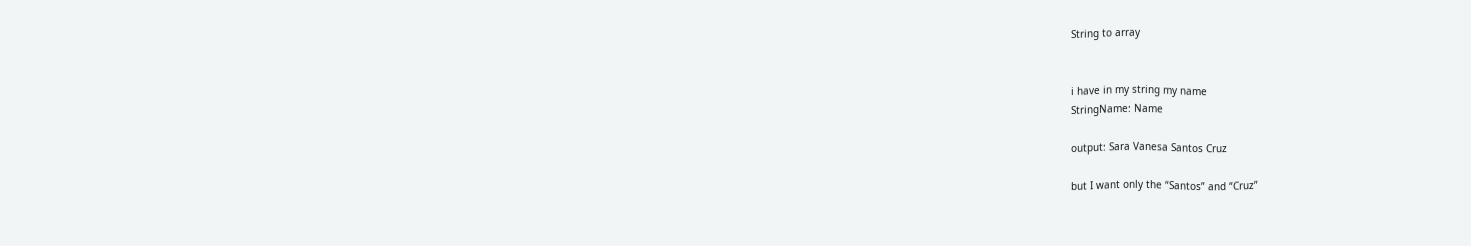String to array


i have in my string my name
StringName: Name

output: Sara Vanesa Santos Cruz

but I want only the “Santos” and “Cruz”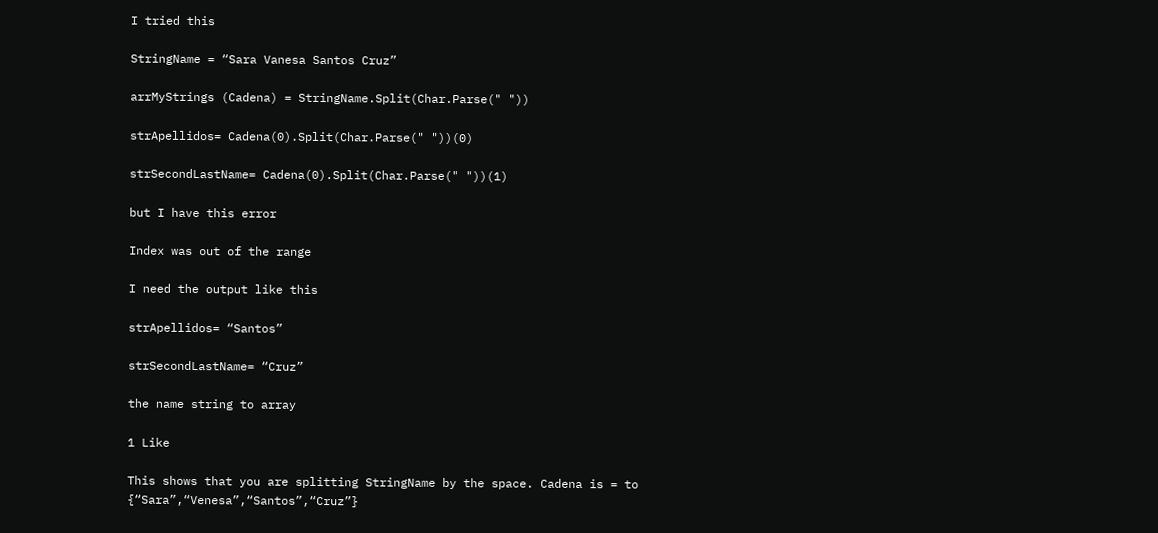I tried this

StringName = “Sara Vanesa Santos Cruz”

arrMyStrings (Cadena) = StringName.Split(Char.Parse(" "))

strApellidos= Cadena(0).Split(Char.Parse(" "))(0)

strSecondLastName= Cadena(0).Split(Char.Parse(" "))(1)

but I have this error

Index was out of the range

I need the output like this

strApellidos= “Santos”

strSecondLastName= “Cruz”

the name string to array

1 Like

This shows that you are splitting StringName by the space. Cadena is = to {“Sara”,“Venesa”,“Santos”,“Cruz”}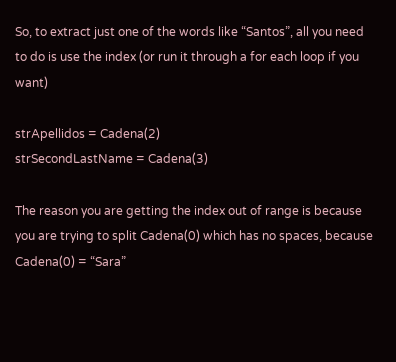So, to extract just one of the words like “Santos”, all you need to do is use the index (or run it through a for each loop if you want)

strApellidos = Cadena(2)
strSecondLastName = Cadena(3)

The reason you are getting the index out of range is because you are trying to split Cadena(0) which has no spaces, because Cadena(0) = “Sara”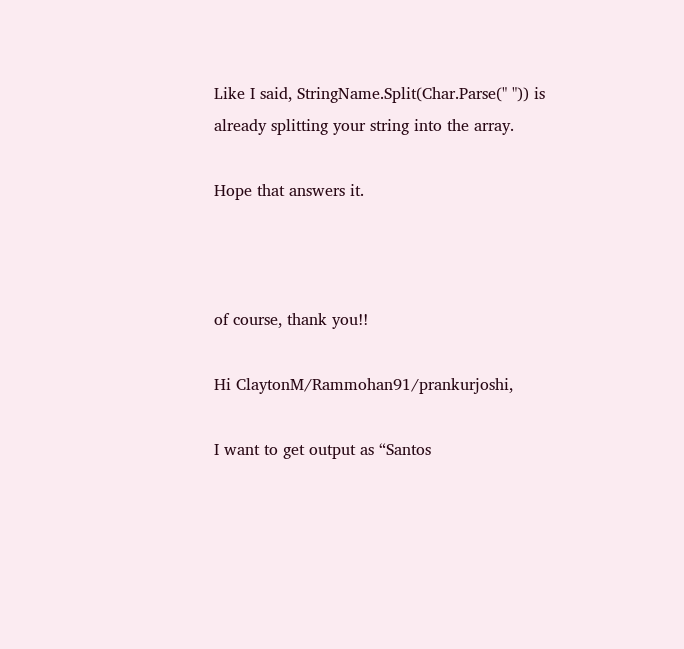Like I said, StringName.Split(Char.Parse(" ")) is already splitting your string into the array.

Hope that answers it.



of course, thank you!!

Hi ClaytonM/Rammohan91/prankurjoshi,

I want to get output as “Santos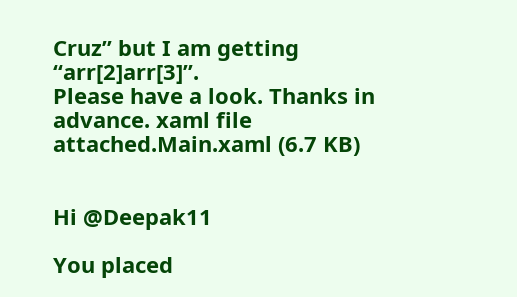Cruz” but I am getting “arr[2]arr[3]”.
Please have a look. Thanks in advance. xaml file attached.Main.xaml (6.7 KB)


Hi @Deepak11

You placed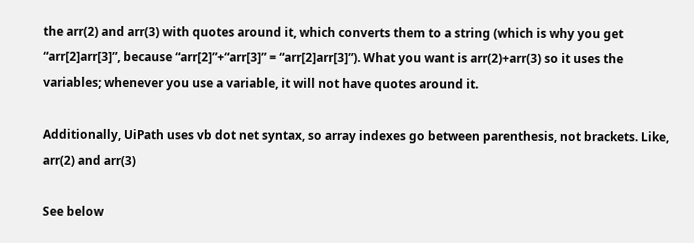the arr(2) and arr(3) with quotes around it, which converts them to a string (which is why you get “arr[2]arr[3]”, because “arr[2]”+“arr[3]” = “arr[2]arr[3]”). What you want is arr(2)+arr(3) so it uses the variables; whenever you use a variable, it will not have quotes around it.

Additionally, UiPath uses vb dot net syntax, so array indexes go between parenthesis, not brackets. Like, arr(2) and arr(3)

See below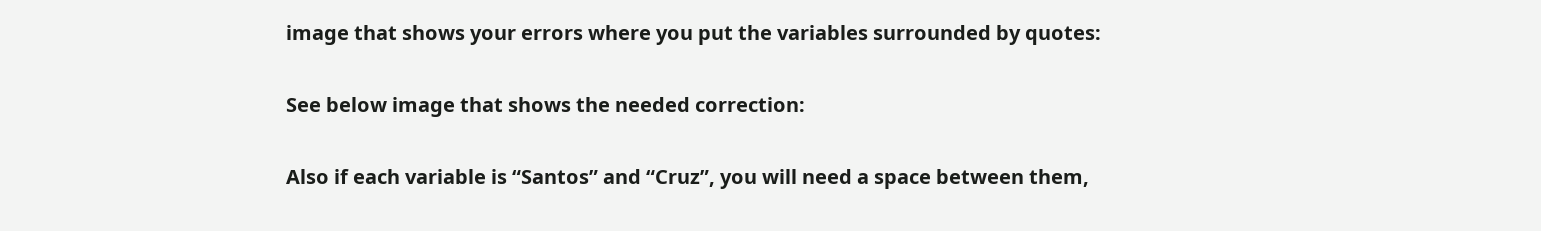image that shows your errors where you put the variables surrounded by quotes:

See below image that shows the needed correction:

Also if each variable is “Santos” and “Cruz”, you will need a space between them,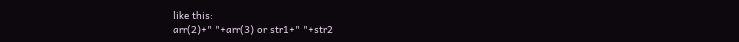like this:
arr(2)+" "+arr(3) or str1+" "+str2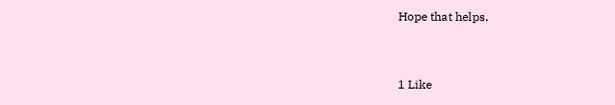Hope that helps.


1 Like